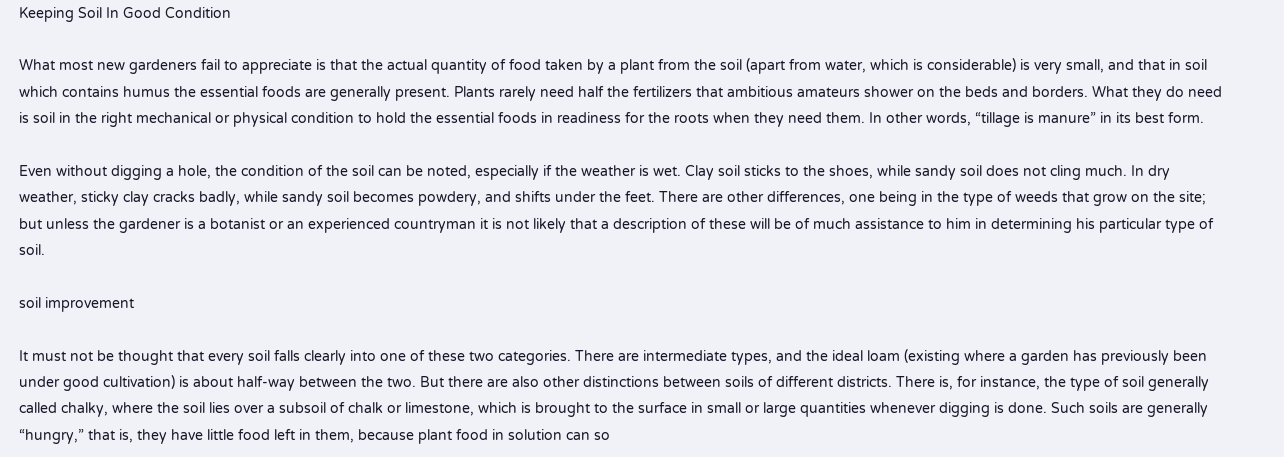Keeping Soil In Good Condition

What most new gardeners fail to appreciate is that the actual quantity of food taken by a plant from the soil (apart from water, which is considerable) is very small, and that in soil which contains humus the essential foods are generally present. Plants rarely need half the fertilizers that ambitious amateurs shower on the beds and borders. What they do need is soil in the right mechanical or physical condition to hold the essential foods in readiness for the roots when they need them. In other words, “tillage is manure” in its best form.

Even without digging a hole, the condition of the soil can be noted, especially if the weather is wet. Clay soil sticks to the shoes, while sandy soil does not cling much. In dry weather, sticky clay cracks badly, while sandy soil becomes powdery, and shifts under the feet. There are other differences, one being in the type of weeds that grow on the site; but unless the gardener is a botanist or an experienced countryman it is not likely that a description of these will be of much assistance to him in determining his particular type of soil.

soil improvement

It must not be thought that every soil falls clearly into one of these two categories. There are intermediate types, and the ideal loam (existing where a garden has previously been under good cultivation) is about half-way between the two. But there are also other distinctions between soils of different districts. There is, for instance, the type of soil generally called chalky, where the soil lies over a subsoil of chalk or limestone, which is brought to the surface in small or large quantities whenever digging is done. Such soils are generally “hungry,” that is, they have little food left in them, because plant food in solution can so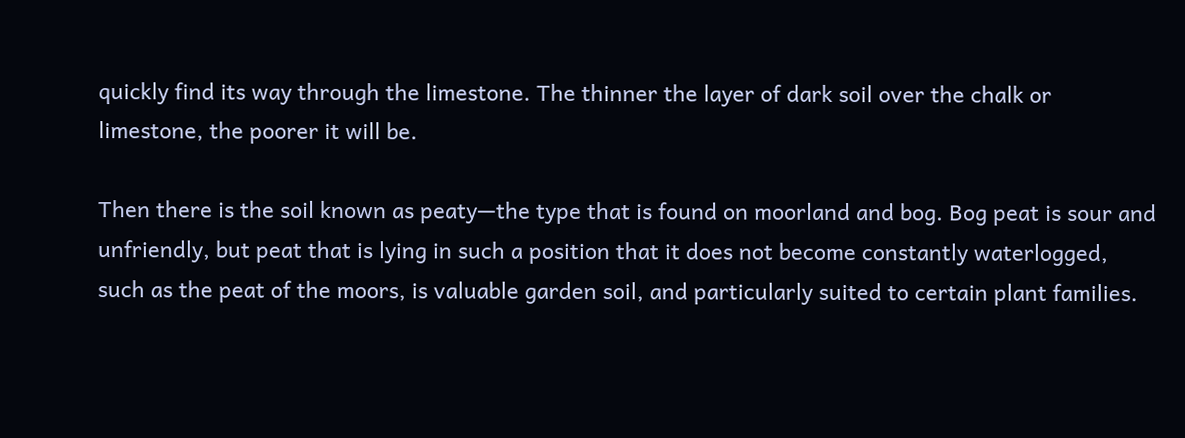quickly find its way through the limestone. The thinner the layer of dark soil over the chalk or limestone, the poorer it will be.

Then there is the soil known as peaty—the type that is found on moorland and bog. Bog peat is sour and unfriendly, but peat that is lying in such a position that it does not become constantly waterlogged, such as the peat of the moors, is valuable garden soil, and particularly suited to certain plant families.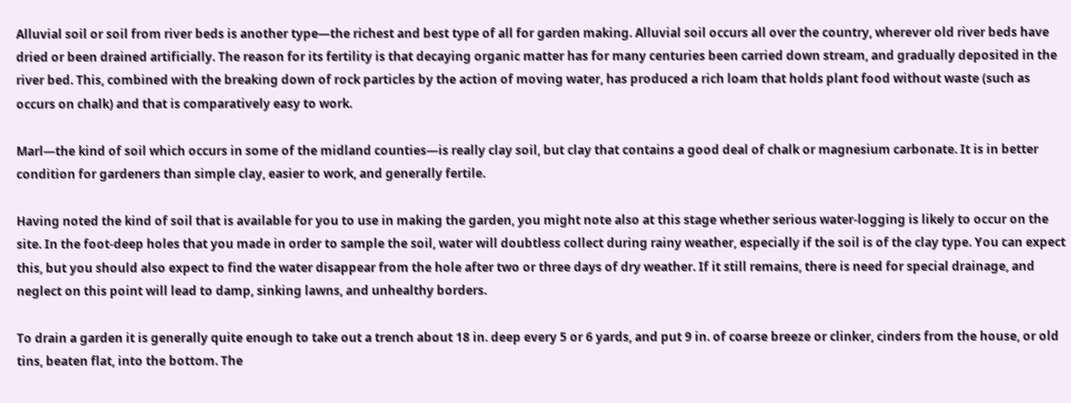Alluvial soil or soil from river beds is another type—the richest and best type of all for garden making. Alluvial soil occurs all over the country, wherever old river beds have dried or been drained artificially. The reason for its fertility is that decaying organic matter has for many centuries been carried down stream, and gradually deposited in the river bed. This, combined with the breaking down of rock particles by the action of moving water, has produced a rich loam that holds plant food without waste (such as occurs on chalk) and that is comparatively easy to work.

Marl—the kind of soil which occurs in some of the midland counties—is really clay soil, but clay that contains a good deal of chalk or magnesium carbonate. It is in better condition for gardeners than simple clay, easier to work, and generally fertile.

Having noted the kind of soil that is available for you to use in making the garden, you might note also at this stage whether serious water-logging is likely to occur on the site. In the foot-deep holes that you made in order to sample the soil, water will doubtless collect during rainy weather, especially if the soil is of the clay type. You can expect this, but you should also expect to find the water disappear from the hole after two or three days of dry weather. If it still remains, there is need for special drainage, and neglect on this point will lead to damp, sinking lawns, and unhealthy borders.

To drain a garden it is generally quite enough to take out a trench about 18 in. deep every 5 or 6 yards, and put 9 in. of coarse breeze or clinker, cinders from the house, or old tins, beaten flat, into the bottom. The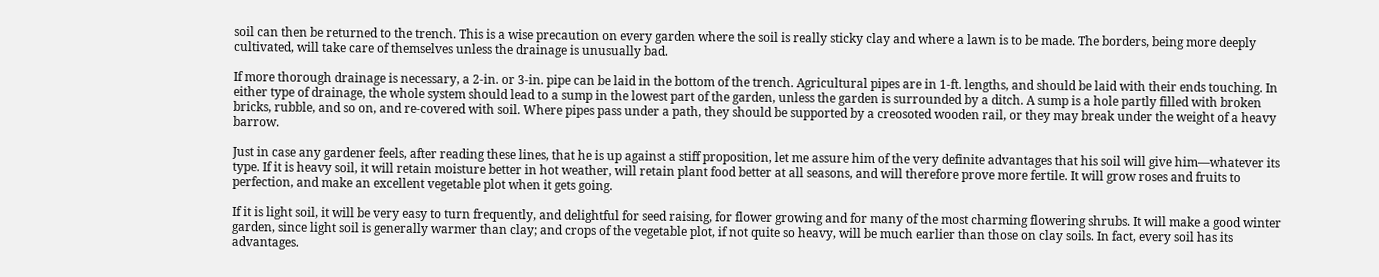soil can then be returned to the trench. This is a wise precaution on every garden where the soil is really sticky clay and where a lawn is to be made. The borders, being more deeply cultivated, will take care of themselves unless the drainage is unusually bad.

If more thorough drainage is necessary, a 2-in. or 3-in. pipe can be laid in the bottom of the trench. Agricultural pipes are in 1-ft. lengths, and should be laid with their ends touching. In either type of drainage, the whole system should lead to a sump in the lowest part of the garden, unless the garden is surrounded by a ditch. A sump is a hole partly filled with broken bricks, rubble, and so on, and re-covered with soil. Where pipes pass under a path, they should be supported by a creosoted wooden rail, or they may break under the weight of a heavy barrow.

Just in case any gardener feels, after reading these lines, that he is up against a stiff proposition, let me assure him of the very definite advantages that his soil will give him—whatever its type. If it is heavy soil, it will retain moisture better in hot weather, will retain plant food better at all seasons, and will therefore prove more fertile. It will grow roses and fruits to perfection, and make an excellent vegetable plot when it gets going.

If it is light soil, it will be very easy to turn frequently, and delightful for seed raising, for flower growing and for many of the most charming flowering shrubs. It will make a good winter garden, since light soil is generally warmer than clay; and crops of the vegetable plot, if not quite so heavy, will be much earlier than those on clay soils. In fact, every soil has its advantages.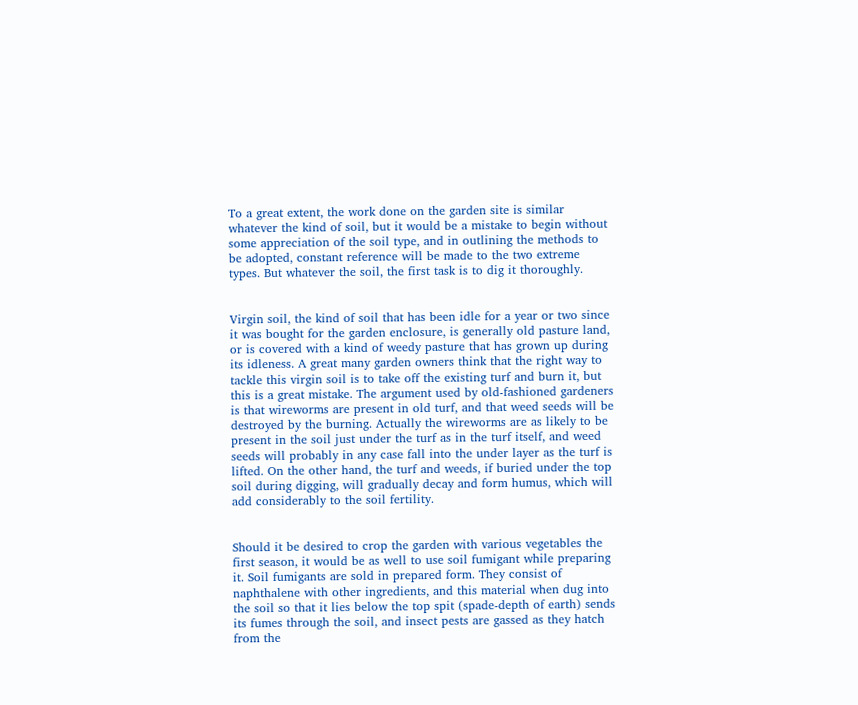To a great extent, the work done on the garden site is similar whatever the kind of soil, but it would be a mistake to begin without some appreciation of the soil type, and in outlining the methods to be adopted, constant reference will be made to the two extreme types. But whatever the soil, the first task is to dig it thoroughly.


Virgin soil, the kind of soil that has been idle for a year or two since it was bought for the garden enclosure, is generally old pasture land, or is covered with a kind of weedy pasture that has grown up during its idleness. A great many garden owners think that the right way to tackle this virgin soil is to take off the existing turf and burn it, but this is a great mistake. The argument used by old-fashioned gardeners is that wireworms are present in old turf, and that weed seeds will be destroyed by the burning. Actually the wireworms are as likely to be present in the soil just under the turf as in the turf itself, and weed seeds will probably in any case fall into the under layer as the turf is lifted. On the other hand, the turf and weeds, if buried under the top soil during digging, will gradually decay and form humus, which will add considerably to the soil fertility.


Should it be desired to crop the garden with various vegetables the first season, it would be as well to use soil fumigant while preparing it. Soil fumigants are sold in prepared form. They consist of naphthalene with other ingredients, and this material when dug into the soil so that it lies below the top spit (spade-depth of earth) sends its fumes through the soil, and insect pests are gassed as they hatch from the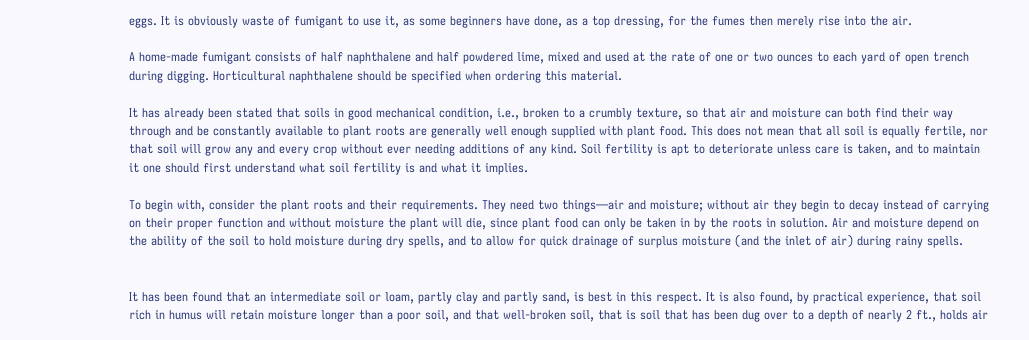eggs. It is obviously waste of fumigant to use it, as some beginners have done, as a top dressing, for the fumes then merely rise into the air.

A home-made fumigant consists of half naphthalene and half powdered lime, mixed and used at the rate of one or two ounces to each yard of open trench during digging. Horticultural naphthalene should be specified when ordering this material.

It has already been stated that soils in good mechanical condition, i.e., broken to a crumbly texture, so that air and moisture can both find their way through and be constantly available to plant roots are generally well enough supplied with plant food. This does not mean that all soil is equally fertile, nor that soil will grow any and every crop without ever needing additions of any kind. Soil fertility is apt to deteriorate unless care is taken, and to maintain it one should first understand what soil fertility is and what it implies.

To begin with, consider the plant roots and their requirements. They need two things—air and moisture; without air they begin to decay instead of carrying on their proper function and without moisture the plant will die, since plant food can only be taken in by the roots in solution. Air and moisture depend on the ability of the soil to hold moisture during dry spells, and to allow for quick drainage of surplus moisture (and the inlet of air) during rainy spells.


It has been found that an intermediate soil or loam, partly clay and partly sand, is best in this respect. It is also found, by practical experience, that soil rich in humus will retain moisture longer than a poor soil, and that well-broken soil, that is soil that has been dug over to a depth of nearly 2 ft., holds air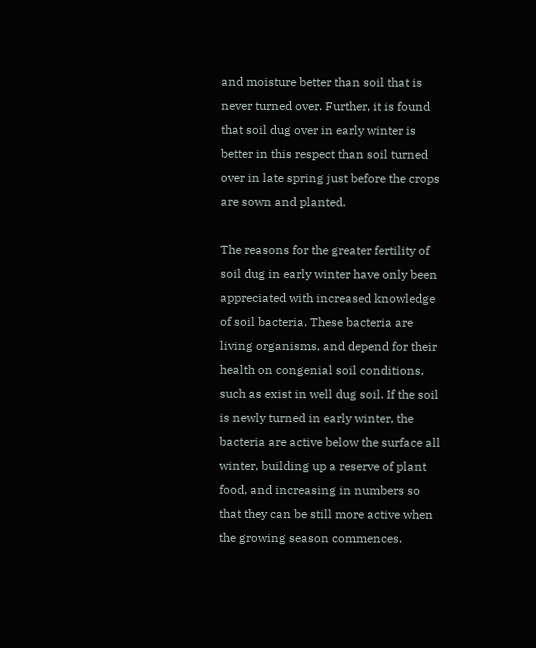and moisture better than soil that is never turned over. Further, it is found that soil dug over in early winter is better in this respect than soil turned over in late spring just before the crops are sown and planted.

The reasons for the greater fertility of soil dug in early winter have only been appreciated with increased knowledge of soil bacteria. These bacteria are living organisms, and depend for their health on congenial soil conditions, such as exist in well dug soil. If the soil is newly turned in early winter, the bacteria are active below the surface all winter, building up a reserve of plant food, and increasing in numbers so that they can be still more active when the growing season commences.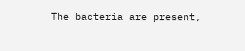The bacteria are present,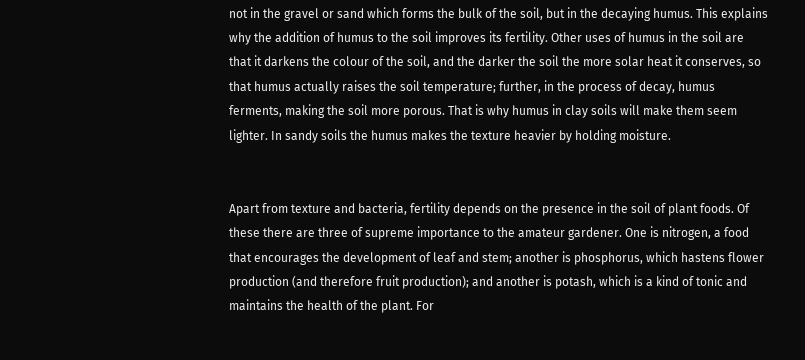not in the gravel or sand which forms the bulk of the soil, but in the decaying humus. This explains why the addition of humus to the soil improves its fertility. Other uses of humus in the soil are that it darkens the colour of the soil, and the darker the soil the more solar heat it conserves, so that humus actually raises the soil temperature; further, in the process of decay, humus ferments, making the soil more porous. That is why humus in clay soils will make them seem lighter. In sandy soils the humus makes the texture heavier by holding moisture.


Apart from texture and bacteria, fertility depends on the presence in the soil of plant foods. Of these there are three of supreme importance to the amateur gardener. One is nitrogen, a food that encourages the development of leaf and stem; another is phosphorus, which hastens flower production (and therefore fruit production); and another is potash, which is a kind of tonic and maintains the health of the plant. For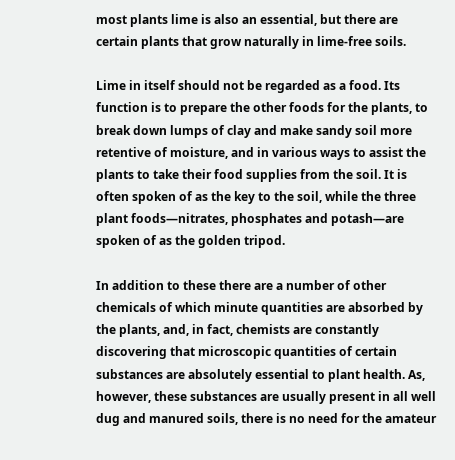most plants lime is also an essential, but there are certain plants that grow naturally in lime-free soils.

Lime in itself should not be regarded as a food. Its function is to prepare the other foods for the plants, to break down lumps of clay and make sandy soil more retentive of moisture, and in various ways to assist the plants to take their food supplies from the soil. It is often spoken of as the key to the soil, while the three plant foods—nitrates, phosphates and potash—are spoken of as the golden tripod.

In addition to these there are a number of other chemicals of which minute quantities are absorbed by the plants, and, in fact, chemists are constantly discovering that microscopic quantities of certain substances are absolutely essential to plant health. As, however, these substances are usually present in all well dug and manured soils, there is no need for the amateur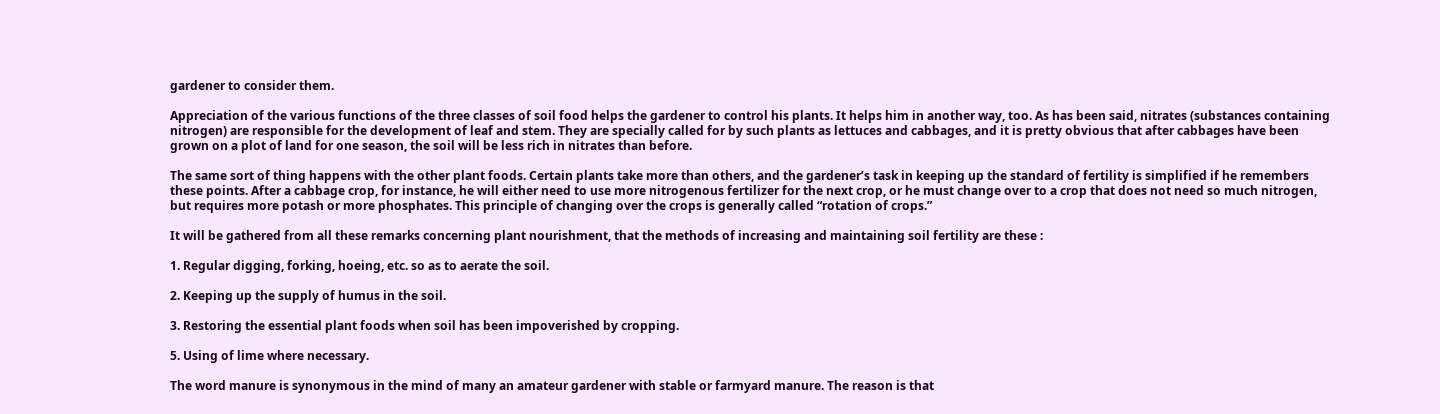gardener to consider them.

Appreciation of the various functions of the three classes of soil food helps the gardener to control his plants. It helps him in another way, too. As has been said, nitrates (substances containing nitrogen) are responsible for the development of leaf and stem. They are specially called for by such plants as lettuces and cabbages, and it is pretty obvious that after cabbages have been grown on a plot of land for one season, the soil will be less rich in nitrates than before.

The same sort of thing happens with the other plant foods. Certain plants take more than others, and the gardener’s task in keeping up the standard of fertility is simplified if he remembers these points. After a cabbage crop, for instance, he will either need to use more nitrogenous fertilizer for the next crop, or he must change over to a crop that does not need so much nitrogen, but requires more potash or more phosphates. This principle of changing over the crops is generally called “rotation of crops.”

It will be gathered from all these remarks concerning plant nourishment, that the methods of increasing and maintaining soil fertility are these :

1. Regular digging, forking, hoeing, etc. so as to aerate the soil.

2. Keeping up the supply of humus in the soil.

3. Restoring the essential plant foods when soil has been impoverished by cropping.

5. Using of lime where necessary.

The word manure is synonymous in the mind of many an amateur gardener with stable or farmyard manure. The reason is that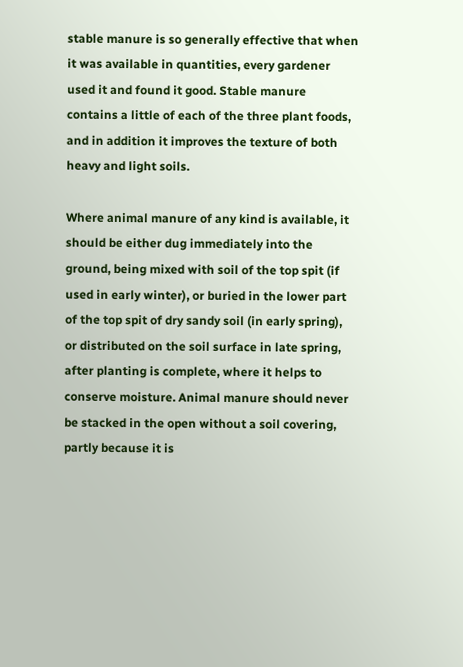stable manure is so generally effective that when it was available in quantities, every gardener used it and found it good. Stable manure contains a little of each of the three plant foods, and in addition it improves the texture of both heavy and light soils.

Where animal manure of any kind is available, it should be either dug immediately into the ground, being mixed with soil of the top spit (if used in early winter), or buried in the lower part of the top spit of dry sandy soil (in early spring), or distributed on the soil surface in late spring, after planting is complete, where it helps to conserve moisture. Animal manure should never be stacked in the open without a soil covering, partly because it is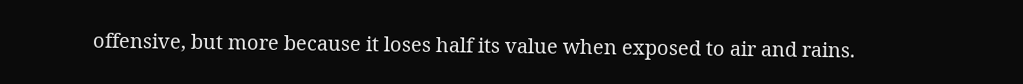offensive, but more because it loses half its value when exposed to air and rains.